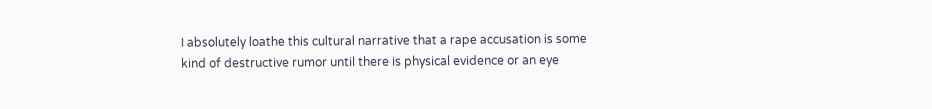I absolutely loathe this cultural narrative that a rape accusation is some kind of destructive rumor until there is physical evidence or an eye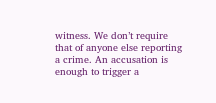witness. We don’t require that of anyone else reporting a crime. An accusation is enough to trigger a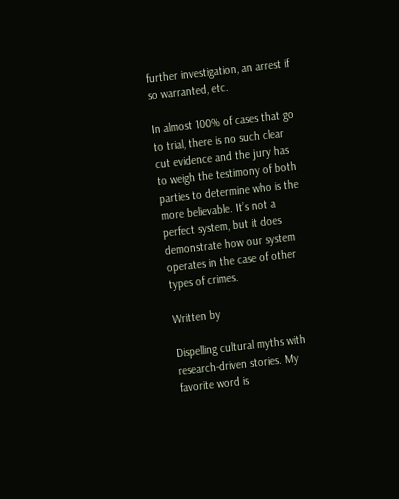further investigation, an arrest if so warranted, etc.

In almost 100% of cases that go to trial, there is no such clear cut evidence and the jury has to weigh the testimony of both parties to determine who is the more believable. It’s not a perfect system, but it does demonstrate how our system operates in the case of other types of crimes.

Written by

Dispelling cultural myths with research-driven stories. My favorite word is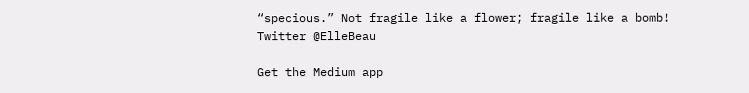“specious.” Not fragile like a flower; fragile like a bomb! Twitter @ElleBeau

Get the Medium app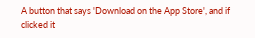A button that says 'Download on the App Store', and if clicked it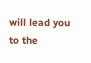will lead you to the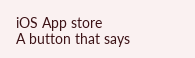iOS App store
A button that says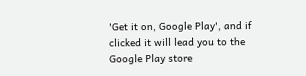'Get it on, Google Play', and if clicked it will lead you to the Google Play store